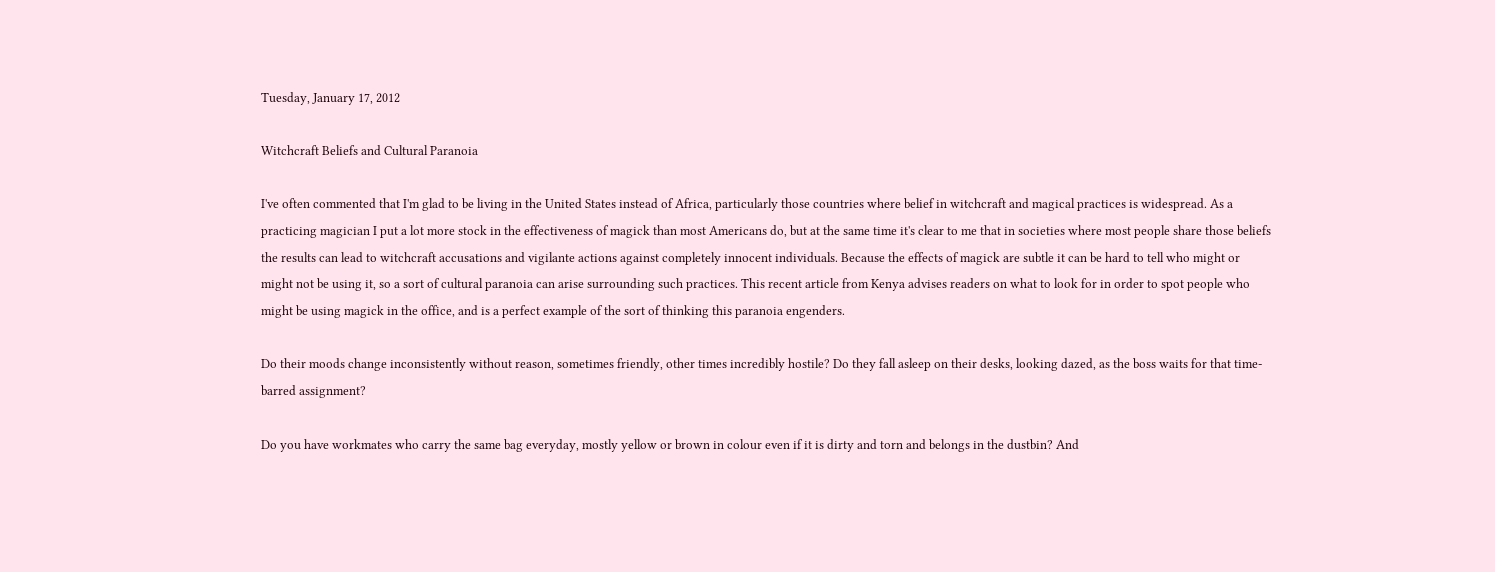Tuesday, January 17, 2012

Witchcraft Beliefs and Cultural Paranoia

I've often commented that I'm glad to be living in the United States instead of Africa, particularly those countries where belief in witchcraft and magical practices is widespread. As a practicing magician I put a lot more stock in the effectiveness of magick than most Americans do, but at the same time it's clear to me that in societies where most people share those beliefs the results can lead to witchcraft accusations and vigilante actions against completely innocent individuals. Because the effects of magick are subtle it can be hard to tell who might or might not be using it, so a sort of cultural paranoia can arise surrounding such practices. This recent article from Kenya advises readers on what to look for in order to spot people who might be using magick in the office, and is a perfect example of the sort of thinking this paranoia engenders.

Do their moods change inconsistently without reason, sometimes friendly, other times incredibly hostile? Do they fall asleep on their desks, looking dazed, as the boss waits for that time-barred assignment?

Do you have workmates who carry the same bag everyday, mostly yellow or brown in colour even if it is dirty and torn and belongs in the dustbin? And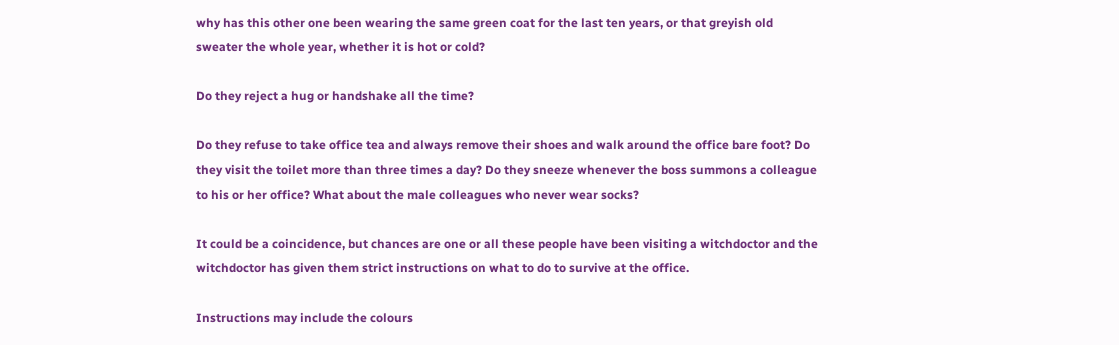why has this other one been wearing the same green coat for the last ten years, or that greyish old sweater the whole year, whether it is hot or cold?

Do they reject a hug or handshake all the time?

Do they refuse to take office tea and always remove their shoes and walk around the office bare foot? Do they visit the toilet more than three times a day? Do they sneeze whenever the boss summons a colleague to his or her office? What about the male colleagues who never wear socks?

It could be a coincidence, but chances are one or all these people have been visiting a witchdoctor and the witchdoctor has given them strict instructions on what to do to survive at the office.

Instructions may include the colours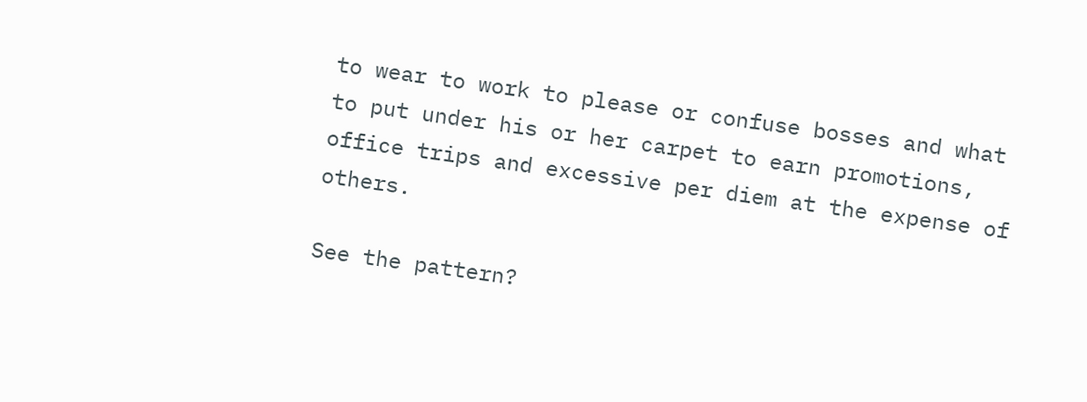to wear to work to please or confuse bosses and what to put under his or her carpet to earn promotions, office trips and excessive per diem at the expense of others.

See the pattern?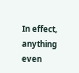In effect, anything even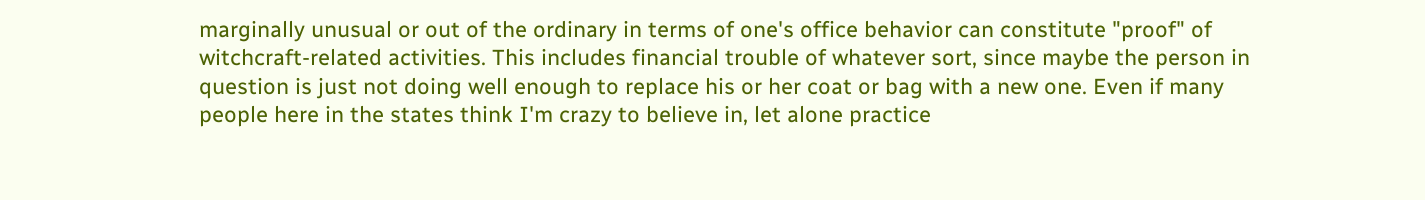marginally unusual or out of the ordinary in terms of one's office behavior can constitute "proof" of witchcraft-related activities. This includes financial trouble of whatever sort, since maybe the person in question is just not doing well enough to replace his or her coat or bag with a new one. Even if many people here in the states think I'm crazy to believe in, let alone practice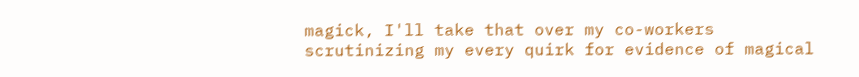magick, I'll take that over my co-workers scrutinizing my every quirk for evidence of magical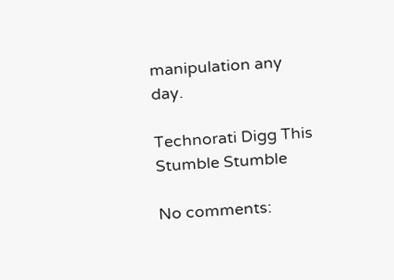manipulation any day.

Technorati Digg This Stumble Stumble

No comments: